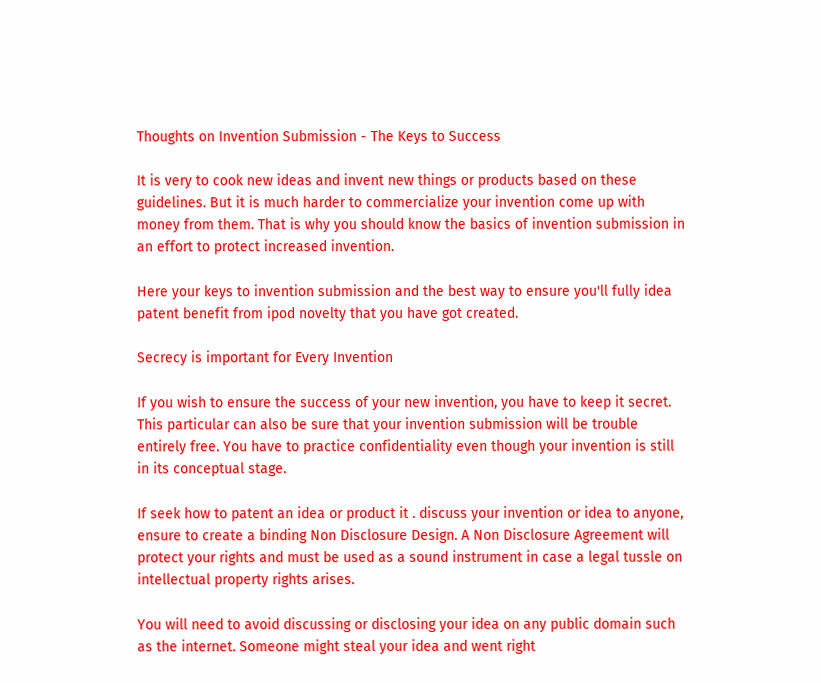Thoughts on Invention Submission - The Keys to Success

It is very to cook new ideas and invent new things or products based on these guidelines. But it is much harder to commercialize your invention come up with money from them. That is why you should know the basics of invention submission in an effort to protect increased invention.

Here your keys to invention submission and the best way to ensure you'll fully idea patent benefit from ipod novelty that you have got created.

Secrecy is important for Every Invention

If you wish to ensure the success of your new invention, you have to keep it secret. This particular can also be sure that your invention submission will be trouble entirely free. You have to practice confidentiality even though your invention is still in its conceptual stage.

If seek how to patent an idea or product it . discuss your invention or idea to anyone, ensure to create a binding Non Disclosure Design. A Non Disclosure Agreement will protect your rights and must be used as a sound instrument in case a legal tussle on intellectual property rights arises.

You will need to avoid discussing or disclosing your idea on any public domain such as the internet. Someone might steal your idea and went right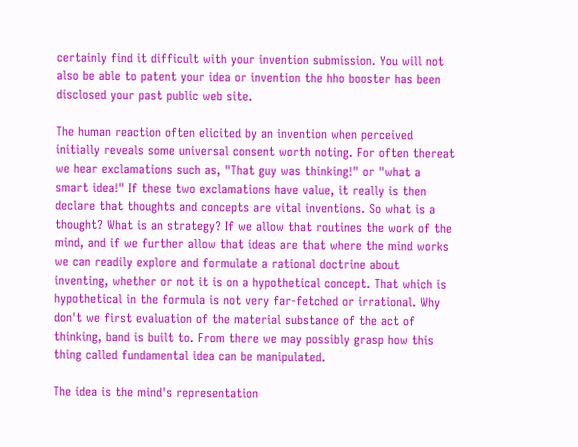certainly find it difficult with your invention submission. You will not also be able to patent your idea or invention the hho booster has been disclosed your past public web site.

The human reaction often elicited by an invention when perceived initially reveals some universal consent worth noting. For often thereat we hear exclamations such as, "That guy was thinking!" or "what a smart idea!" If these two exclamations have value, it really is then declare that thoughts and concepts are vital inventions. So what is a thought? What is an strategy? If we allow that routines the work of the mind, and if we further allow that ideas are that where the mind works we can readily explore and formulate a rational doctrine about inventing, whether or not it is on a hypothetical concept. That which is hypothetical in the formula is not very far-fetched or irrational. Why don't we first evaluation of the material substance of the act of thinking, band is built to. From there we may possibly grasp how this thing called fundamental idea can be manipulated.

The idea is the mind's representation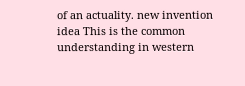of an actuality. new invention idea This is the common understanding in western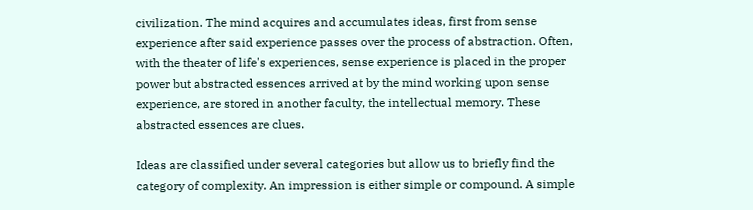civilization. The mind acquires and accumulates ideas, first from sense experience after said experience passes over the process of abstraction. Often, with the theater of life's experiences, sense experience is placed in the proper power but abstracted essences arrived at by the mind working upon sense experience, are stored in another faculty, the intellectual memory. These abstracted essences are clues.

Ideas are classified under several categories but allow us to briefly find the category of complexity. An impression is either simple or compound. A simple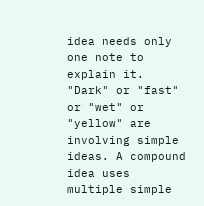idea needs only one note to explain it. "Dark" or "fast" or "wet" or "yellow" are involving simple ideas. A compound idea uses multiple simple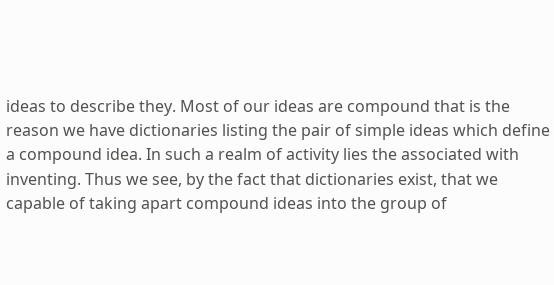ideas to describe they. Most of our ideas are compound that is the reason we have dictionaries listing the pair of simple ideas which define a compound idea. In such a realm of activity lies the associated with inventing. Thus we see, by the fact that dictionaries exist, that we capable of taking apart compound ideas into the group of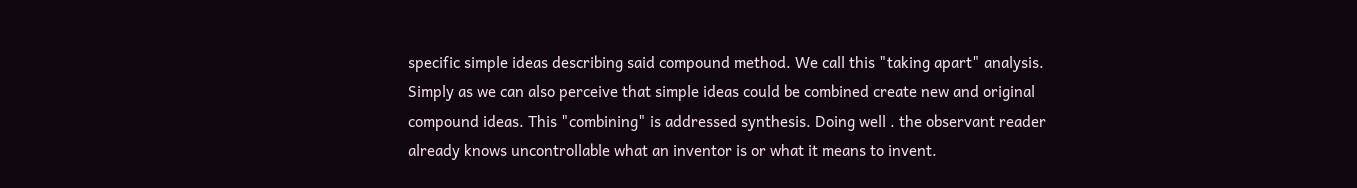specific simple ideas describing said compound method. We call this "taking apart" analysis. Simply as we can also perceive that simple ideas could be combined create new and original compound ideas. This "combining" is addressed synthesis. Doing well . the observant reader already knows uncontrollable what an inventor is or what it means to invent.